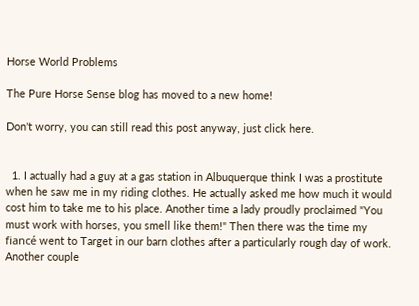Horse World Problems

The Pure Horse Sense blog has moved to a new home!

Don't worry, you can still read this post anyway, just click here.


  1. I actually had a guy at a gas station in Albuquerque think I was a prostitute when he saw me in my riding clothes. He actually asked me how much it would cost him to take me to his place. Another time a lady proudly proclaimed "You must work with horses, you smell like them!" Then there was the time my fiancé went to Target in our barn clothes after a particularly rough day of work. Another couple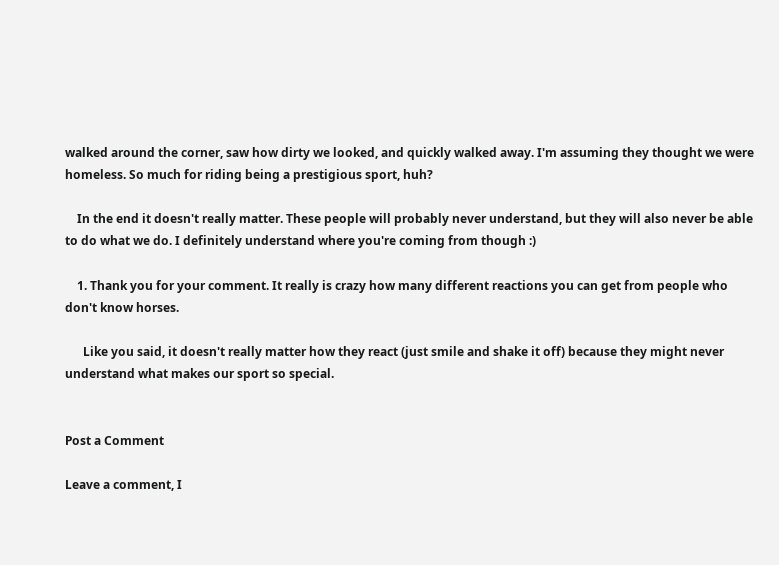walked around the corner, saw how dirty we looked, and quickly walked away. I'm assuming they thought we were homeless. So much for riding being a prestigious sport, huh?

    In the end it doesn't really matter. These people will probably never understand, but they will also never be able to do what we do. I definitely understand where you're coming from though :)

    1. Thank you for your comment. It really is crazy how many different reactions you can get from people who don't know horses.

      Like you said, it doesn't really matter how they react (just smile and shake it off) because they might never understand what makes our sport so special.


Post a Comment

Leave a comment, I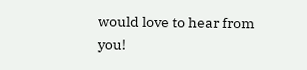would love to hear from you!